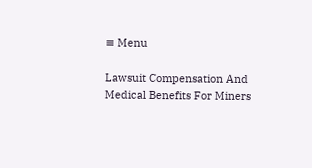≡ Menu

Lawsuit Compensation And Medical Benefits For Miners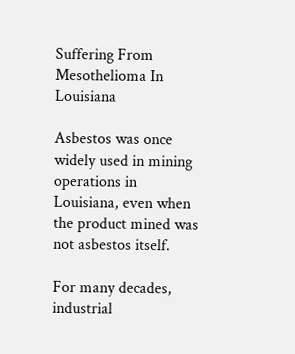Suffering From Mesothelioma In Louisiana

Asbestos was once widely used in mining operations in Louisiana, even when the product mined was not asbestos itself.

For many decades, industrial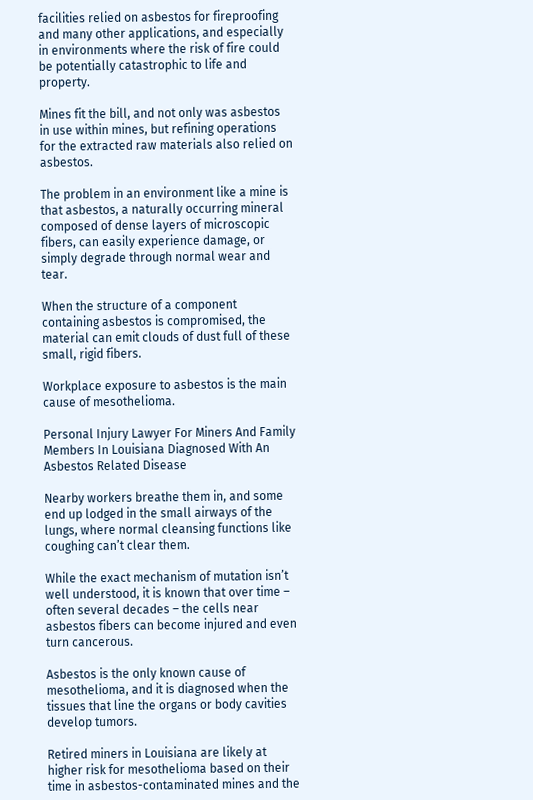facilities relied on asbestos for fireproofing and many other applications, and especially in environments where the risk of fire could be potentially catastrophic to life and property.

Mines fit the bill, and not only was asbestos in use within mines, but refining operations for the extracted raw materials also relied on asbestos.

The problem in an environment like a mine is that asbestos, a naturally occurring mineral composed of dense layers of microscopic fibers, can easily experience damage, or simply degrade through normal wear and tear.

When the structure of a component containing asbestos is compromised, the material can emit clouds of dust full of these small, rigid fibers.

Workplace exposure to asbestos is the main cause of mesothelioma.

Personal Injury Lawyer For Miners And Family Members In Louisiana Diagnosed With An Asbestos Related Disease

Nearby workers breathe them in, and some end up lodged in the small airways of the lungs, where normal cleansing functions like coughing can’t clear them.

While the exact mechanism of mutation isn’t well understood, it is known that over time – often several decades – the cells near asbestos fibers can become injured and even turn cancerous.

Asbestos is the only known cause of mesothelioma, and it is diagnosed when the tissues that line the organs or body cavities develop tumors.

Retired miners in Louisiana are likely at higher risk for mesothelioma based on their time in asbestos-contaminated mines and the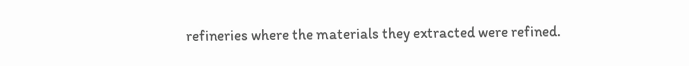refineries where the materials they extracted were refined.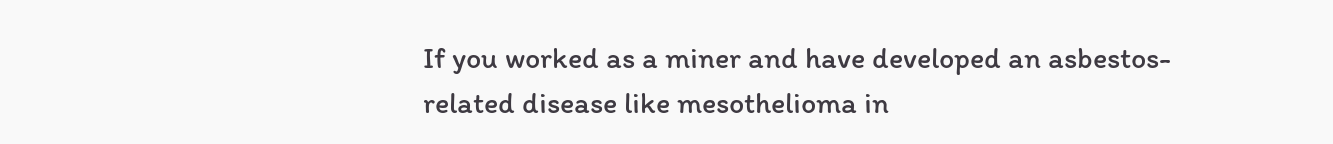If you worked as a miner and have developed an asbestos-related disease like mesothelioma in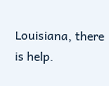Louisiana, there is help.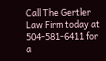Call The Gertler Law Firm today at 504-581-6411 for a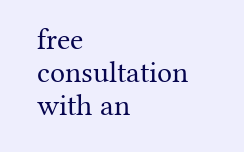free consultation with an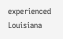experienced Louisiana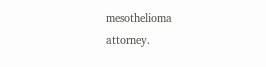mesothelioma attorney.